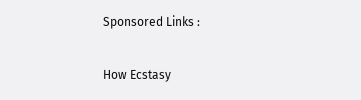Sponsored Links :

How Ecstasy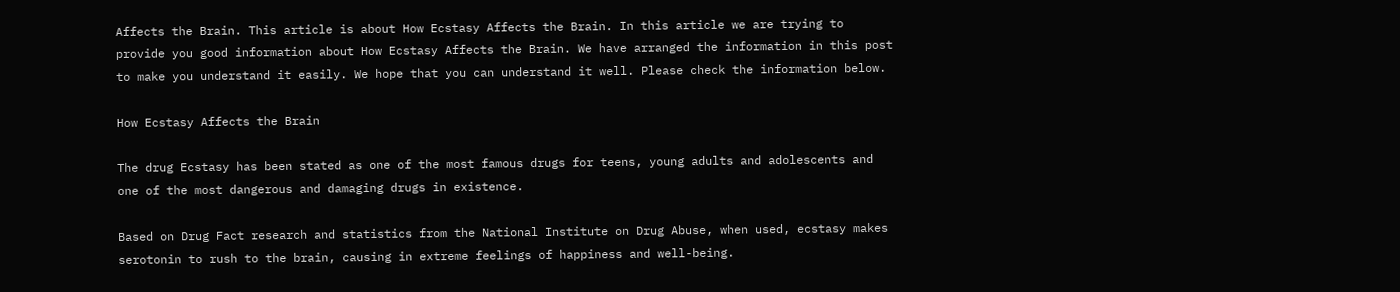Affects the Brain. This article is about How Ecstasy Affects the Brain. In this article we are trying to provide you good information about How Ecstasy Affects the Brain. We have arranged the information in this post to make you understand it easily. We hope that you can understand it well. Please check the information below.

How Ecstasy Affects the Brain

The drug Ecstasy has been stated as one of the most famous drugs for teens, young adults and adolescents and one of the most dangerous and damaging drugs in existence.

Based on Drug Fact research and statistics from the National Institute on Drug Abuse, when used, ecstasy makes serotonin to rush to the brain, causing in extreme feelings of happiness and well-being.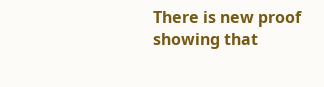There is new proof showing that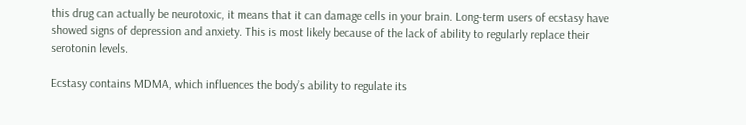this drug can actually be neurotoxic, it means that it can damage cells in your brain. Long-term users of ecstasy have showed signs of depression and anxiety. This is most likely because of the lack of ability to regularly replace their serotonin levels.

Ecstasy contains MDMA, which influences the body’s ability to regulate its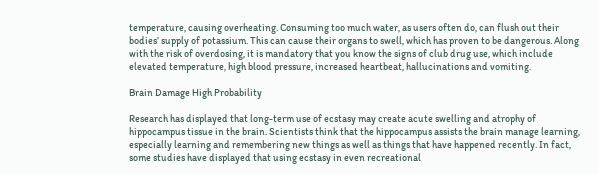temperature, causing overheating. Consuming too much water, as users often do, can flush out their bodies’ supply of potassium. This can cause their organs to swell, which has proven to be dangerous. Along with the risk of overdosing, it is mandatory that you know the signs of club drug use, which include elevated temperature, high blood pressure, increased heartbeat, hallucinations and vomiting.

Brain Damage High Probability

Research has displayed that long-term use of ecstasy may create acute swelling and atrophy of hippocampus tissue in the brain. Scientists think that the hippocampus assists the brain manage learning, especially learning and remembering new things as well as things that have happened recently. In fact, some studies have displayed that using ecstasy in even recreational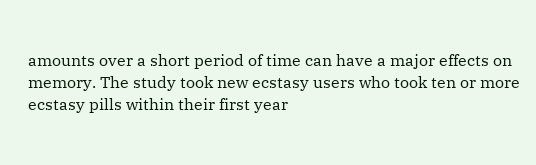amounts over a short period of time can have a major effects on memory. The study took new ecstasy users who took ten or more ecstasy pills within their first year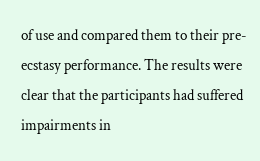of use and compared them to their pre-ecstasy performance. The results were clear that the participants had suffered impairments in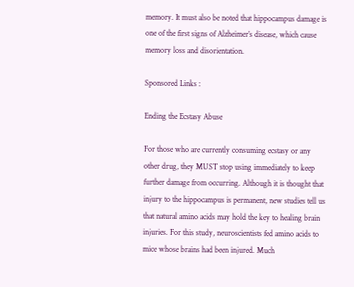memory. It must also be noted that hippocampus damage is one of the first signs of Alzheimer’s disease, which cause memory loss and disorientation.

Sponsored Links :

Ending the Ecstasy Abuse

For those who are currently consuming ecstasy or any other drug, they MUST stop using immediately to keep further damage from occurring. Although it is thought that injury to the hippocampus is permanent, new studies tell us that natural amino acids may hold the key to healing brain injuries. For this study, neuroscientists fed amino acids to mice whose brains had been injured. Much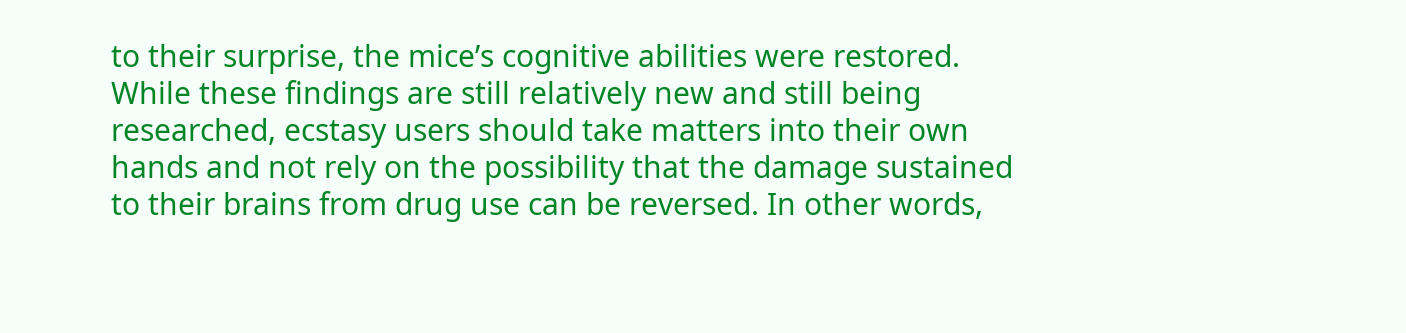to their surprise, the mice’s cognitive abilities were restored. While these findings are still relatively new and still being researched, ecstasy users should take matters into their own hands and not rely on the possibility that the damage sustained to their brains from drug use can be reversed. In other words,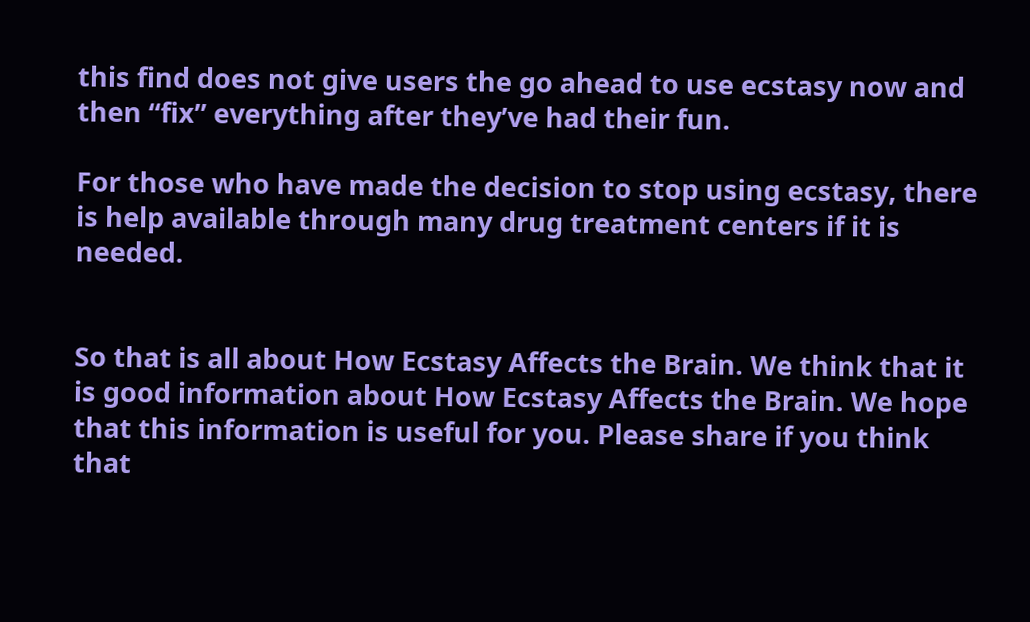this find does not give users the go ahead to use ecstasy now and then “fix” everything after they’ve had their fun.

For those who have made the decision to stop using ecstasy, there is help available through many drug treatment centers if it is needed.


So that is all about How Ecstasy Affects the Brain. We think that it is good information about How Ecstasy Affects the Brain. We hope that this information is useful for you. Please share if you think that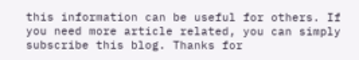this information can be useful for others. If you need more article related, you can simply subscribe this blog. Thanks for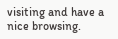visiting and have a nice browsing.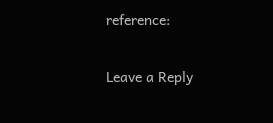reference:

Leave a Reply